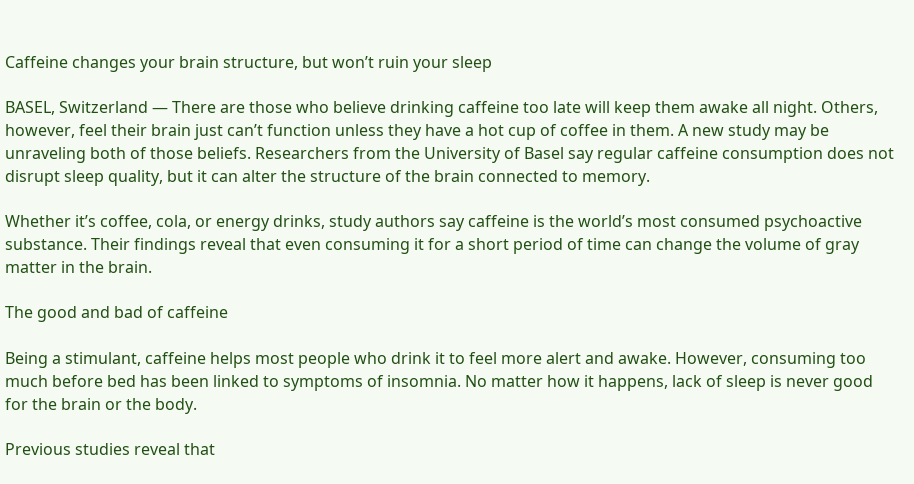Caffeine changes your brain structure, but won’t ruin your sleep

BASEL, Switzerland — There are those who believe drinking caffeine too late will keep them awake all night. Others, however, feel their brain just can’t function unless they have a hot cup of coffee in them. A new study may be unraveling both of those beliefs. Researchers from the University of Basel say regular caffeine consumption does not disrupt sleep quality, but it can alter the structure of the brain connected to memory.

Whether it’s coffee, cola, or energy drinks, study authors say caffeine is the world’s most consumed psychoactive substance. Their findings reveal that even consuming it for a short period of time can change the volume of gray matter in the brain.

The good and bad of caffeine

Being a stimulant, caffeine helps most people who drink it to feel more alert and awake. However, consuming too much before bed has been linked to symptoms of insomnia. No matter how it happens, lack of sleep is never good for the brain or the body.

Previous studies reveal that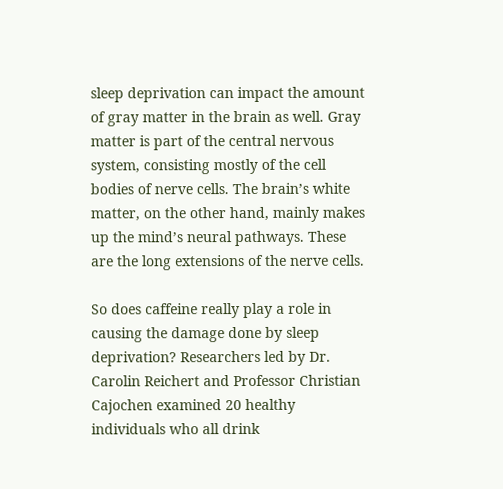sleep deprivation can impact the amount of gray matter in the brain as well. Gray matter is part of the central nervous system, consisting mostly of the cell bodies of nerve cells. The brain’s white matter, on the other hand, mainly makes up the mind’s neural pathways. These are the long extensions of the nerve cells.

So does caffeine really play a role in causing the damage done by sleep deprivation? Researchers led by Dr. Carolin Reichert and Professor Christian Cajochen examined 20 healthy individuals who all drink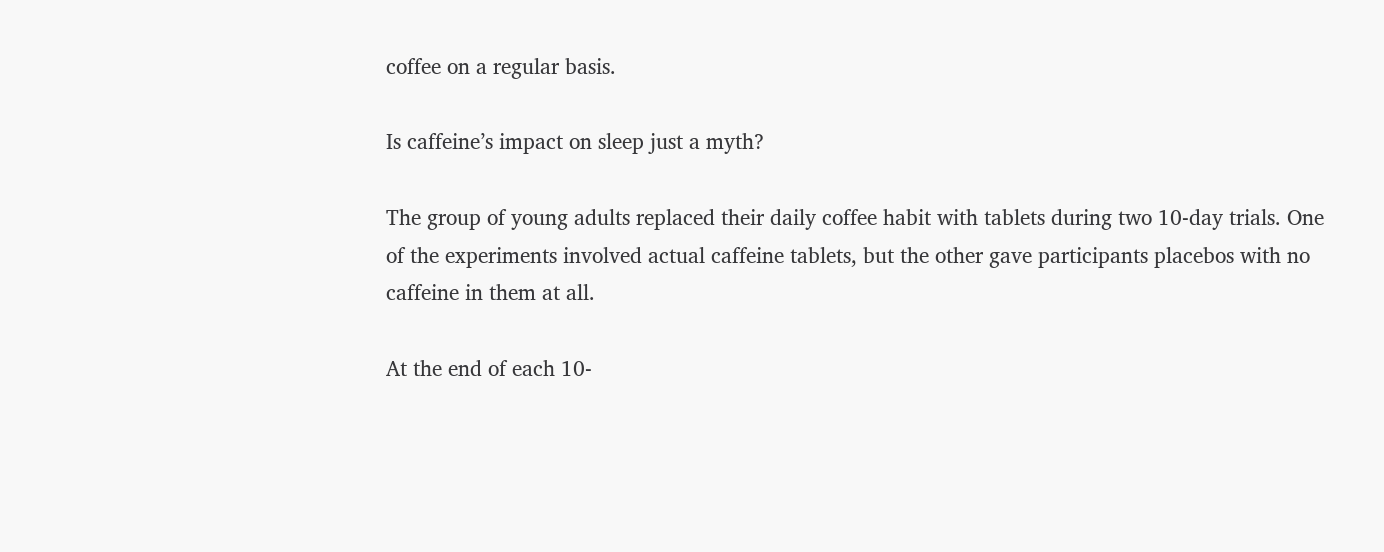coffee on a regular basis.

Is caffeine’s impact on sleep just a myth?

The group of young adults replaced their daily coffee habit with tablets during two 10-day trials. One of the experiments involved actual caffeine tablets, but the other gave participants placebos with no caffeine in them at all.

At the end of each 10-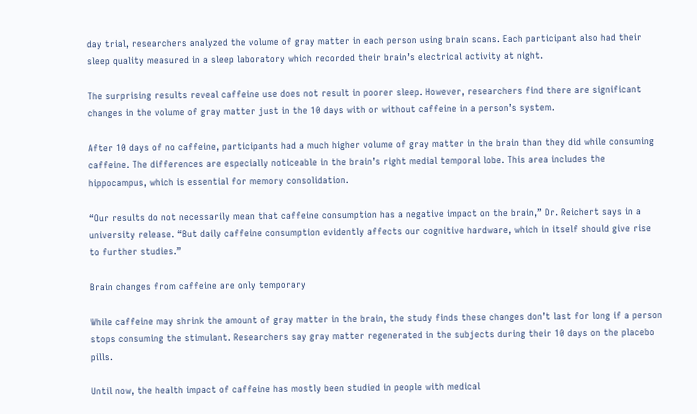day trial, researchers analyzed the volume of gray matter in each person using brain scans. Each participant also had their sleep quality measured in a sleep laboratory which recorded their brain’s electrical activity at night.

The surprising results reveal caffeine use does not result in poorer sleep. However, researchers find there are significant changes in the volume of gray matter just in the 10 days with or without caffeine in a person’s system.

After 10 days of no caffeine, participants had a much higher volume of gray matter in the brain than they did while consuming caffeine. The differences are especially noticeable in the brain’s right medial temporal lobe. This area includes the hippocampus, which is essential for memory consolidation.

“Our results do not necessarily mean that caffeine consumption has a negative impact on the brain,” Dr. Reichert says in a university release. “But daily caffeine consumption evidently affects our cognitive hardware, which in itself should give rise to further studies.”

Brain changes from caffeine are only temporary

While caffeine may shrink the amount of gray matter in the brain, the study finds these changes don’t last for long if a person stops consuming the stimulant. Researchers say gray matter regenerated in the subjects during their 10 days on the placebo pills.

Until now, the health impact of caffeine has mostly been studied in people with medical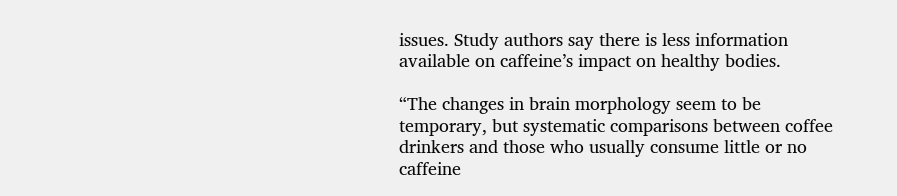issues. Study authors say there is less information available on caffeine’s impact on healthy bodies.

“The changes in brain morphology seem to be temporary, but systematic comparisons between coffee drinkers and those who usually consume little or no caffeine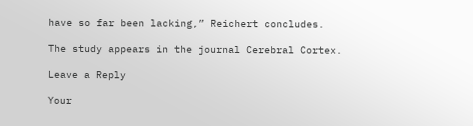have so far been lacking,” Reichert concludes.

The study appears in the journal Cerebral Cortex.

Leave a Reply

Your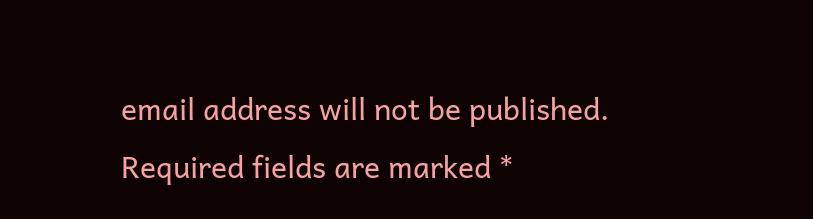email address will not be published. Required fields are marked *